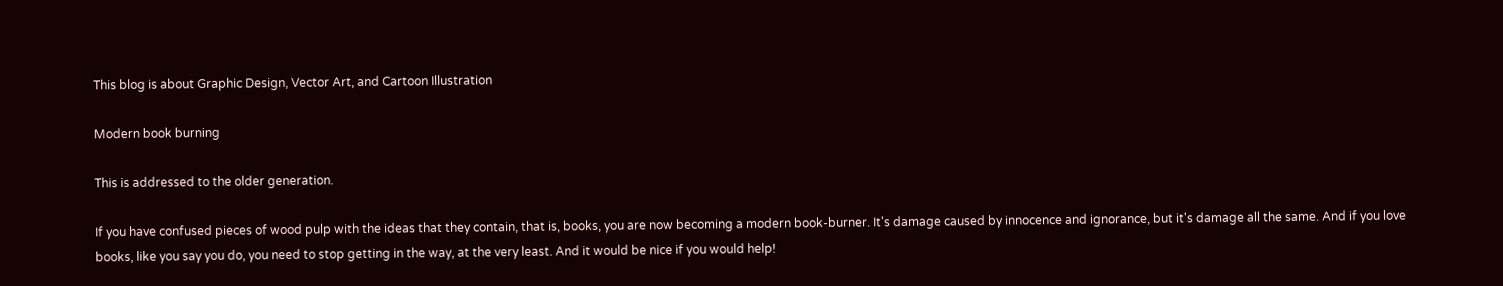This blog is about Graphic Design, Vector Art, and Cartoon Illustration

Modern book burning

This is addressed to the older generation.

If you have confused pieces of wood pulp with the ideas that they contain, that is, books, you are now becoming a modern book-burner. It's damage caused by innocence and ignorance, but it's damage all the same. And if you love books, like you say you do, you need to stop getting in the way, at the very least. And it would be nice if you would help!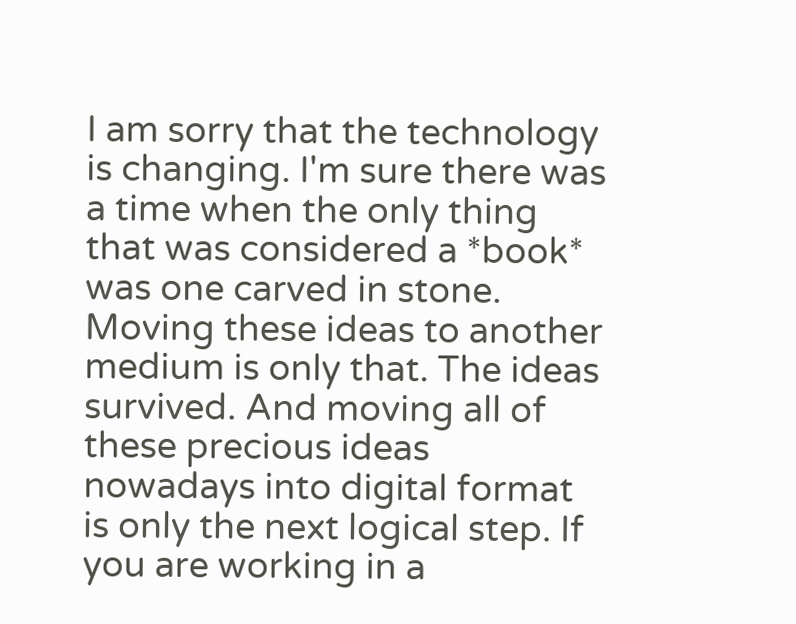I am sorry that the technology is changing. I'm sure there was a time when the only thing that was considered a *book* was one carved in stone. Moving these ideas to another medium is only that. The ideas survived. And moving all of these precious ideas nowadays into digital format is only the next logical step. If you are working in a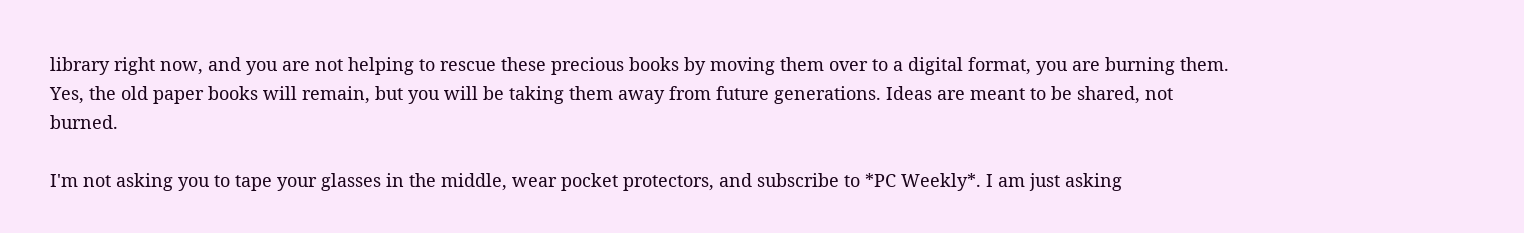library right now, and you are not helping to rescue these precious books by moving them over to a digital format, you are burning them. Yes, the old paper books will remain, but you will be taking them away from future generations. Ideas are meant to be shared, not burned.

I'm not asking you to tape your glasses in the middle, wear pocket protectors, and subscribe to *PC Weekly*. I am just asking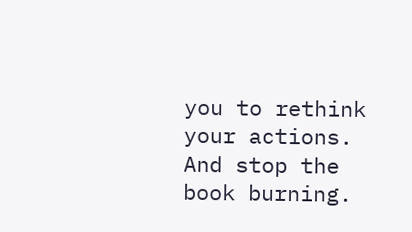you to rethink your actions. And stop the book burning.